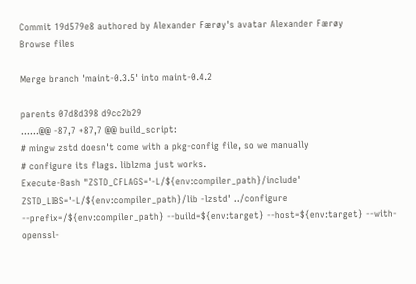Commit 19d579e8 authored by Alexander Færøy's avatar Alexander Færøy
Browse files

Merge branch 'maint-0.3.5' into maint-0.4.2

parents 07d8d398 d9cc2b29
......@@ -87,7 +87,7 @@ build_script:
# mingw zstd doesn't come with a pkg-config file, so we manually
# configure its flags. liblzma just works.
Execute-Bash "ZSTD_CFLAGS='-L/${env:compiler_path}/include' ZSTD_LIBS='-L/${env:compiler_path}/lib -lzstd' ../configure --prefix=/${env:compiler_path} --build=${env:target} --host=${env:target} --with-openssl-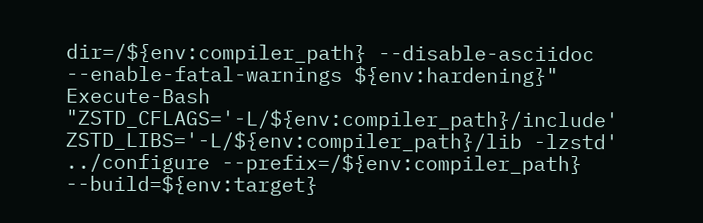dir=/${env:compiler_path} --disable-asciidoc --enable-fatal-warnings ${env:hardening}"
Execute-Bash "ZSTD_CFLAGS='-L/${env:compiler_path}/include' ZSTD_LIBS='-L/${env:compiler_path}/lib -lzstd' ../configure --prefix=/${env:compiler_path} --build=${env:target}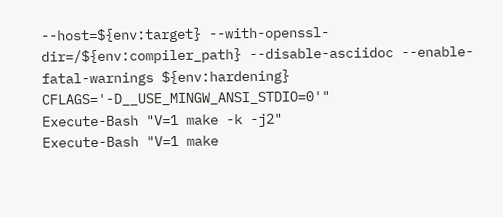--host=${env:target} --with-openssl-dir=/${env:compiler_path} --disable-asciidoc --enable-fatal-warnings ${env:hardening} CFLAGS='-D__USE_MINGW_ANSI_STDIO=0'"
Execute-Bash "V=1 make -k -j2"
Execute-Bash "V=1 make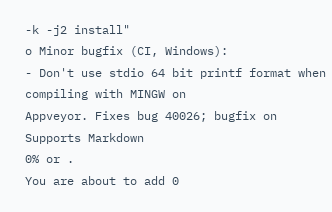-k -j2 install"
o Minor bugfix (CI, Windows):
- Don't use stdio 64 bit printf format when compiling with MINGW on
Appveyor. Fixes bug 40026; bugfix on
Supports Markdown
0% or .
You are about to add 0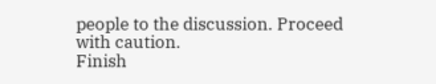people to the discussion. Proceed with caution.
Finish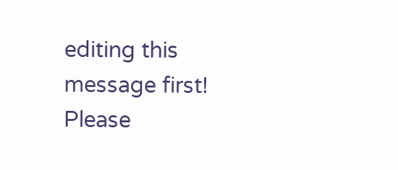editing this message first!
Please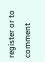register or to comment